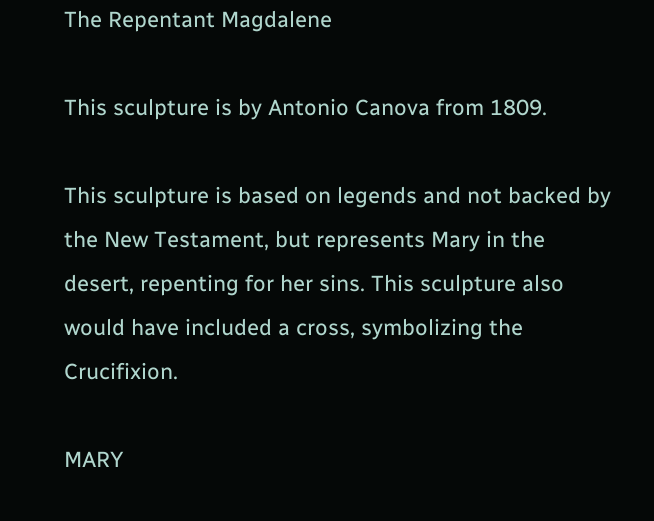The Repentant Magdalene

This sculpture is by Antonio Canova from 1809.

This sculpture is based on legends and not backed by the New Testament, but represents Mary in the desert, repenting for her sins. This sculpture also would have included a cross, symbolizing the Crucifixion.

MARY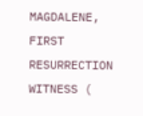MAGDALENE, FIRST RESURRECTION WITNESS (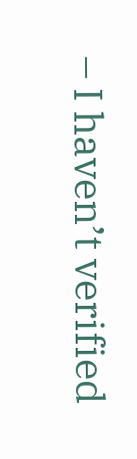– I haven’t verified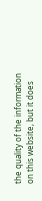the quality of the information on this website, but it does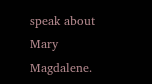speak about Mary Magdalene.